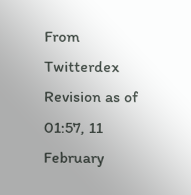From Twitterdex
Revision as of 01:57, 11 February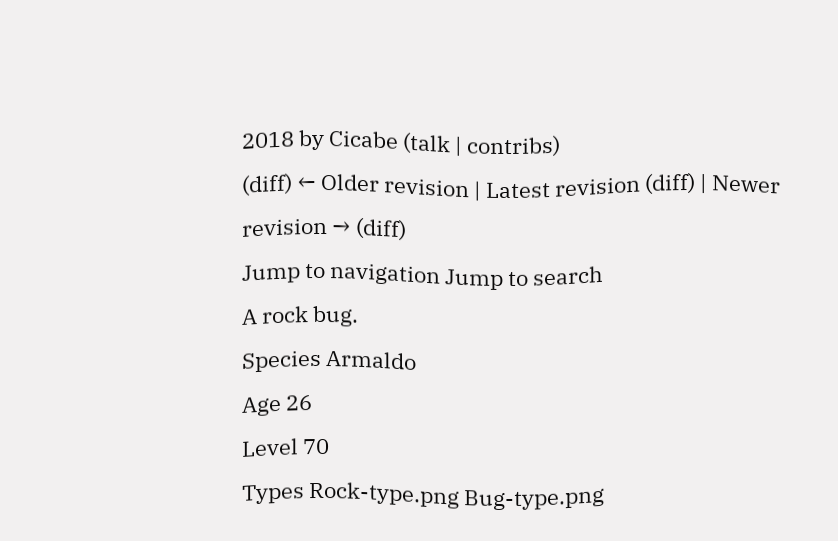2018 by Cicabe (talk | contribs)
(diff) ← Older revision | Latest revision (diff) | Newer revision → (diff)
Jump to navigation Jump to search
A rock bug.
Species Armaldo
Age 26
Level 70
Types Rock-type.png Bug-type.png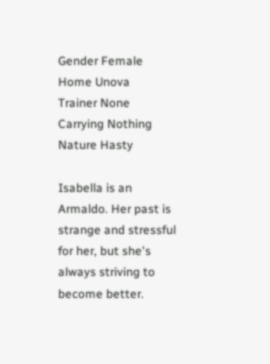Gender Female
Home Unova
Trainer None
Carrying Nothing
Nature Hasty

Isabella is an Armaldo. Her past is strange and stressful for her, but she's always striving to become better.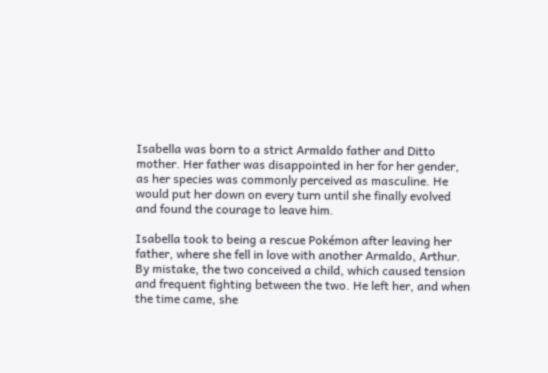Isabella was born to a strict Armaldo father and Ditto mother. Her father was disappointed in her for her gender, as her species was commonly perceived as masculine. He would put her down on every turn until she finally evolved and found the courage to leave him.

Isabella took to being a rescue Pokémon after leaving her father, where she fell in love with another Armaldo, Arthur. By mistake, the two conceived a child, which caused tension and frequent fighting between the two. He left her, and when the time came, she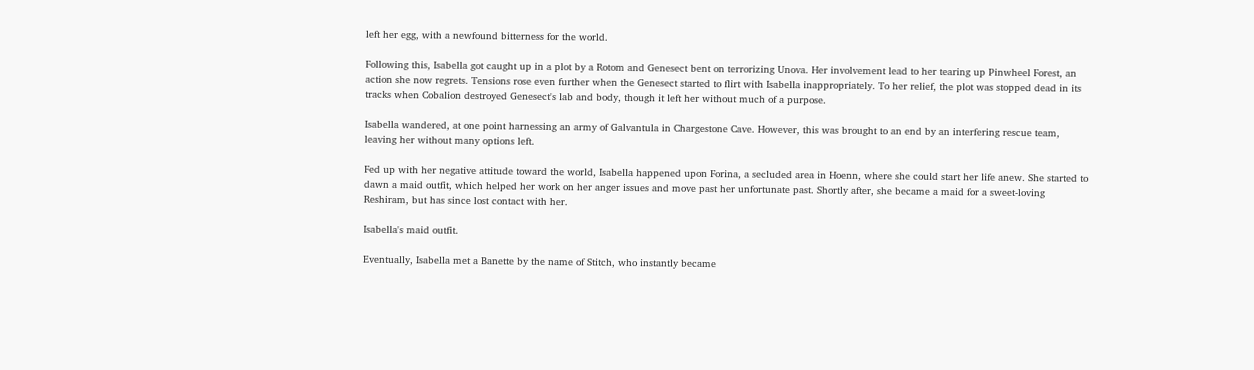left her egg, with a newfound bitterness for the world.

Following this, Isabella got caught up in a plot by a Rotom and Genesect bent on terrorizing Unova. Her involvement lead to her tearing up Pinwheel Forest, an action she now regrets. Tensions rose even further when the Genesect started to flirt with Isabella inappropriately. To her relief, the plot was stopped dead in its tracks when Cobalion destroyed Genesect's lab and body, though it left her without much of a purpose.

Isabella wandered, at one point harnessing an army of Galvantula in Chargestone Cave. However, this was brought to an end by an interfering rescue team, leaving her without many options left.

Fed up with her negative attitude toward the world, Isabella happened upon Forina, a secluded area in Hoenn, where she could start her life anew. She started to dawn a maid outfit, which helped her work on her anger issues and move past her unfortunate past. Shortly after, she became a maid for a sweet-loving Reshiram, but has since lost contact with her.

Isabella's maid outfit.

Eventually, Isabella met a Banette by the name of Stitch, who instantly became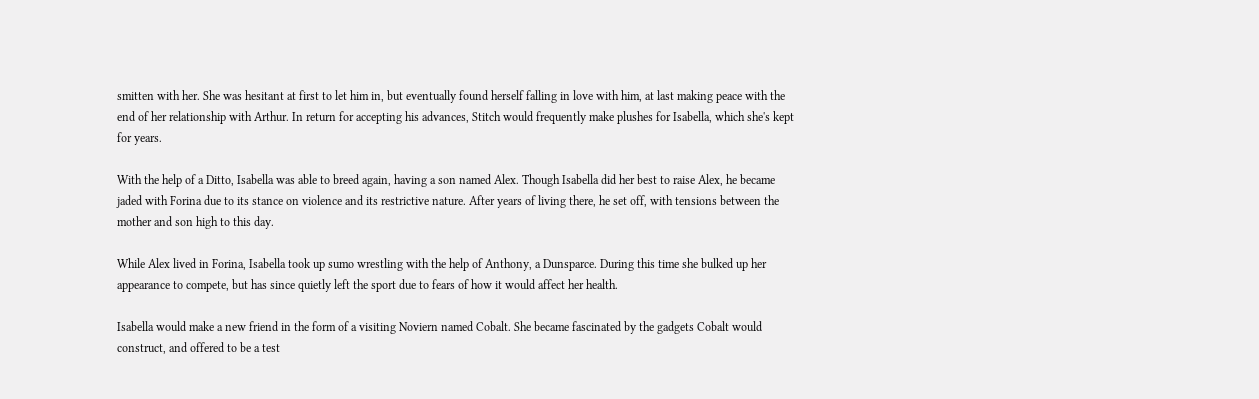smitten with her. She was hesitant at first to let him in, but eventually found herself falling in love with him, at last making peace with the end of her relationship with Arthur. In return for accepting his advances, Stitch would frequently make plushes for Isabella, which she's kept for years.

With the help of a Ditto, Isabella was able to breed again, having a son named Alex. Though Isabella did her best to raise Alex, he became jaded with Forina due to its stance on violence and its restrictive nature. After years of living there, he set off, with tensions between the mother and son high to this day.

While Alex lived in Forina, Isabella took up sumo wrestling with the help of Anthony, a Dunsparce. During this time she bulked up her appearance to compete, but has since quietly left the sport due to fears of how it would affect her health.

Isabella would make a new friend in the form of a visiting Noviern named Cobalt. She became fascinated by the gadgets Cobalt would construct, and offered to be a test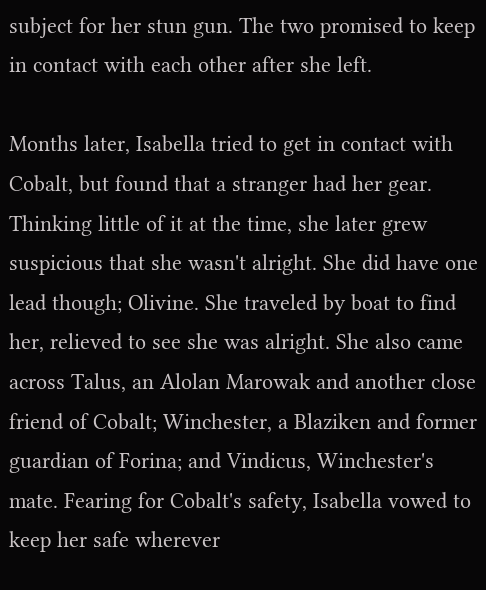subject for her stun gun. The two promised to keep in contact with each other after she left.

Months later, Isabella tried to get in contact with Cobalt, but found that a stranger had her gear. Thinking little of it at the time, she later grew suspicious that she wasn't alright. She did have one lead though; Olivine. She traveled by boat to find her, relieved to see she was alright. She also came across Talus, an Alolan Marowak and another close friend of Cobalt; Winchester, a Blaziken and former guardian of Forina; and Vindicus, Winchester's mate. Fearing for Cobalt's safety, Isabella vowed to keep her safe wherever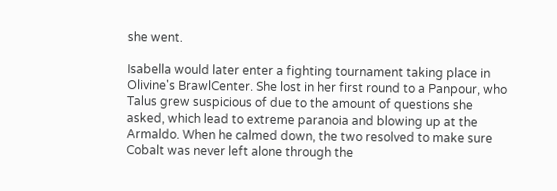she went.

Isabella would later enter a fighting tournament taking place in Olivine's BrawlCenter. She lost in her first round to a Panpour, who Talus grew suspicious of due to the amount of questions she asked, which lead to extreme paranoia and blowing up at the Armaldo. When he calmed down, the two resolved to make sure Cobalt was never left alone through the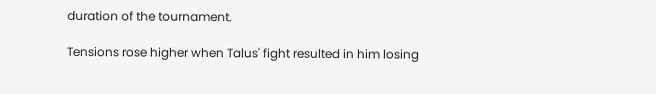duration of the tournament.

Tensions rose higher when Talus' fight resulted in him losing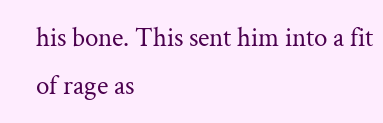his bone. This sent him into a fit of rage as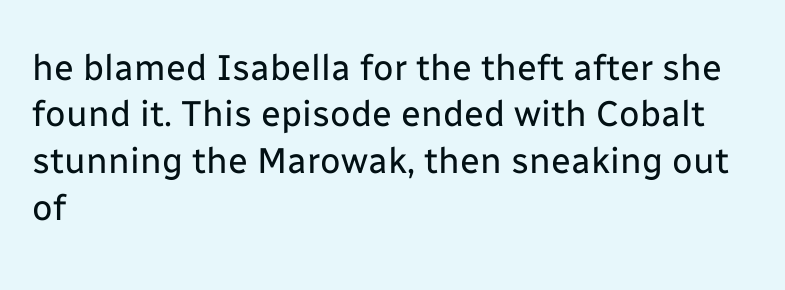he blamed Isabella for the theft after she found it. This episode ended with Cobalt stunning the Marowak, then sneaking out of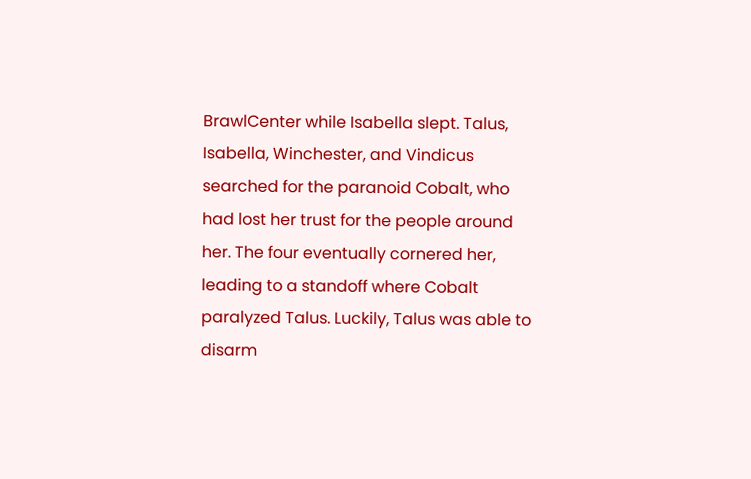BrawlCenter while Isabella slept. Talus, Isabella, Winchester, and Vindicus searched for the paranoid Cobalt, who had lost her trust for the people around her. The four eventually cornered her, leading to a standoff where Cobalt paralyzed Talus. Luckily, Talus was able to disarm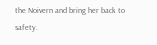the Noivern and bring her back to safety.